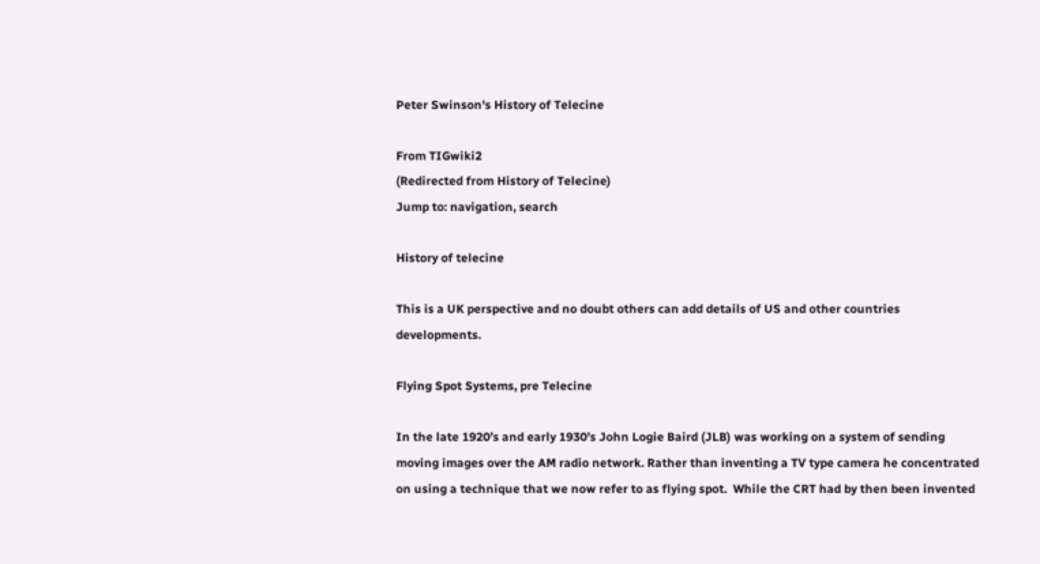Peter Swinson's History of Telecine

From TIGwiki2
(Redirected from History of Telecine)
Jump to: navigation, search

History of telecine

This is a UK perspective and no doubt others can add details of US and other countries developments.

Flying Spot Systems, pre Telecine

In the late 1920’s and early 1930’s John Logie Baird (JLB) was working on a system of sending moving images over the AM radio network. Rather than inventing a TV type camera he concentrated on using a technique that we now refer to as flying spot.  While the CRT had by then been invented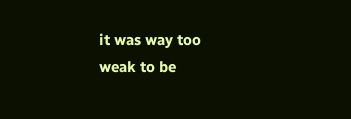it was way too weak to be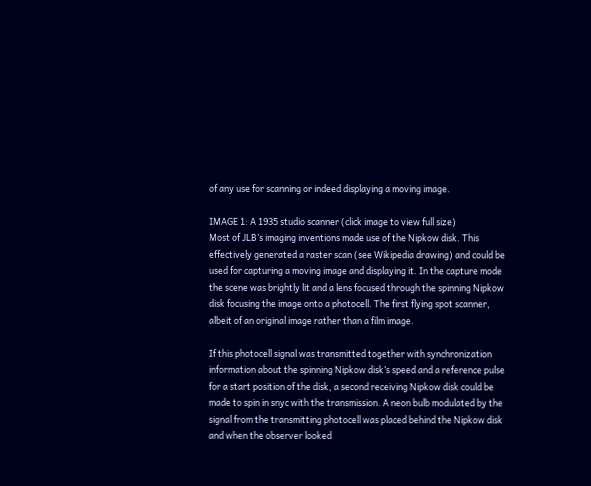of any use for scanning or indeed displaying a moving image.

IMAGE 1: A 1935 studio scanner (click image to view full size)
Most of JLB’s imaging inventions made use of the Nipkow disk. This  effectively generated a raster scan (see Wikipedia drawing) and could be used for capturing a moving image and displaying it. In the capture mode the scene was brightly lit and a lens focused through the spinning Nipkow disk focusing the image onto a photocell. The first flying spot scanner, albeit of an original image rather than a film image.

If this photocell signal was transmitted together with synchronization information about the spinning Nipkow disk’s speed and a reference pulse for a start position of the disk, a second receiving Nipkow disk could be made to spin in snyc with the transmission. A neon bulb modulated by the signal from the transmitting photocell was placed behind the Nipkow disk and when the observer looked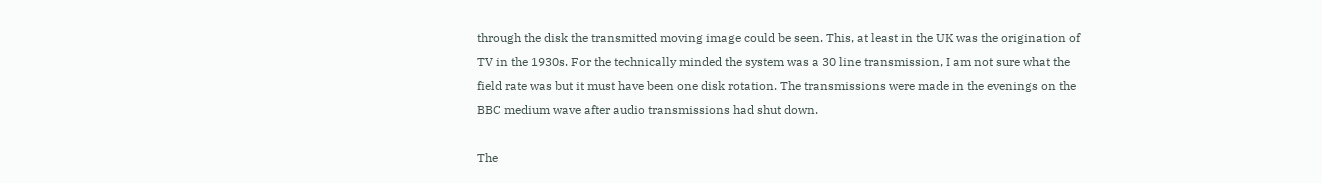through the disk the transmitted moving image could be seen. This, at least in the UK was the origination of TV in the 1930s. For the technically minded the system was a 30 line transmission, I am not sure what the field rate was but it must have been one disk rotation. The transmissions were made in the evenings on the BBC medium wave after audio transmissions had shut down.

The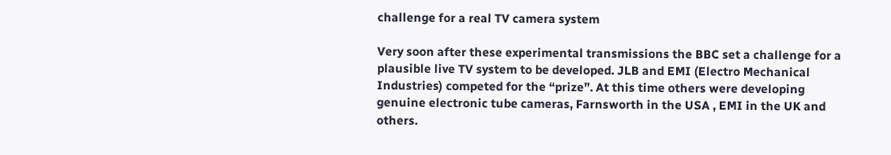challenge for a real TV camera system

Very soon after these experimental transmissions the BBC set a challenge for a plausible live TV system to be developed. JLB and EMI (Electro Mechanical Industries) competed for the “prize”. At this time others were developing genuine electronic tube cameras, Farnsworth in the USA , EMI in the UK and others.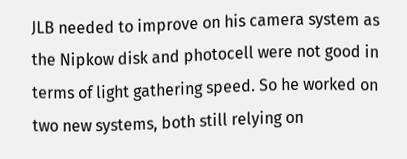JLB needed to improve on his camera system as the Nipkow disk and photocell were not good in terms of light gathering speed. So he worked on two new systems, both still relying on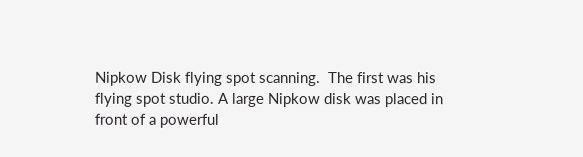Nipkow Disk flying spot scanning.  The first was his flying spot studio. A large Nipkow disk was placed in front of a powerful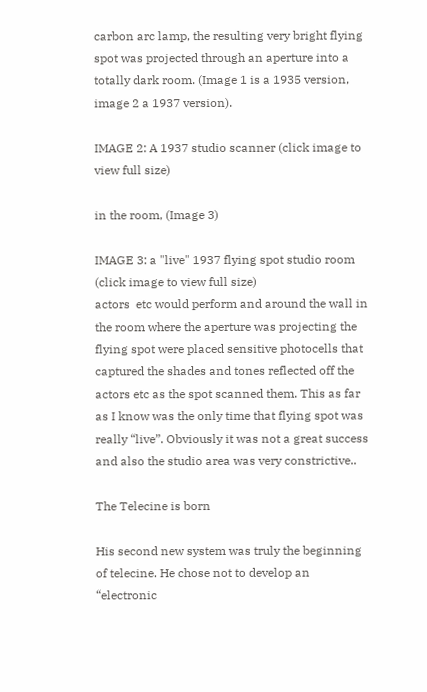carbon arc lamp, the resulting very bright flying spot was projected through an aperture into a totally dark room. (Image 1 is a 1935 version, image 2 a 1937 version).

IMAGE 2: A 1937 studio scanner (click image to view full size)

in the room, (Image 3)

IMAGE 3: a "live" 1937 flying spot studio room (click image to view full size)
actors  etc would perform and around the wall in the room where the aperture was projecting the flying spot were placed sensitive photocells that captured the shades and tones reflected off the actors etc as the spot scanned them. This as far as I know was the only time that flying spot was really “live”. Obviously it was not a great success and also the studio area was very constrictive..

The Telecine is born

His second new system was truly the beginning of telecine. He chose not to develop an “electronic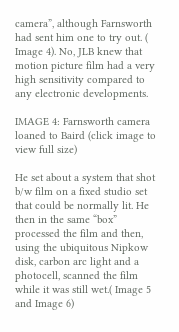camera”, although Farnsworth had sent him one to try out. ( Image 4). No, JLB knew that motion picture film had a very high sensitivity compared to any electronic developments.

IMAGE 4: Farnsworth camera loaned to Baird (click image to view full size)

He set about a system that shot b/w film on a fixed studio set that could be normally lit. He then in the same “box” processed the film and then, using the ubiquitous Nipkow disk, carbon arc light and a photocell, scanned the film while it was still wet.( Image 5 and Image 6)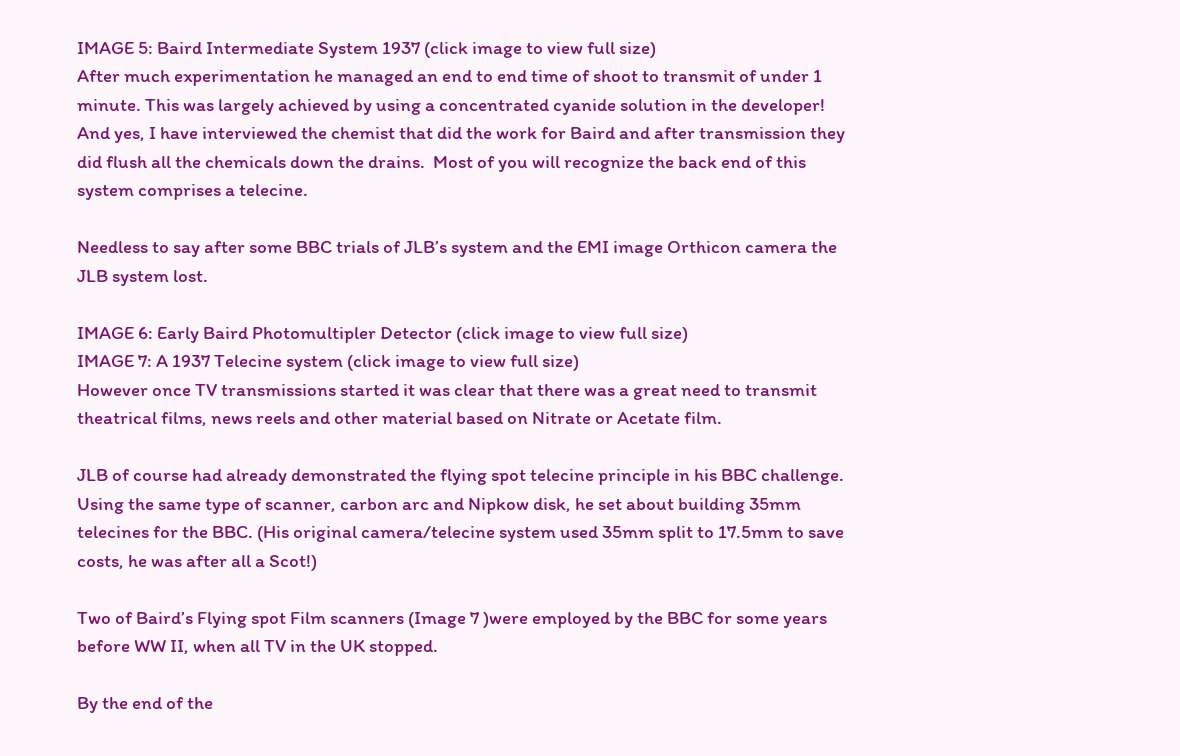IMAGE 5: Baird Intermediate System 1937 (click image to view full size)
After much experimentation he managed an end to end time of shoot to transmit of under 1 minute. This was largely achieved by using a concentrated cyanide solution in the developer! And yes, I have interviewed the chemist that did the work for Baird and after transmission they did flush all the chemicals down the drains.  Most of you will recognize the back end of this system comprises a telecine.

Needless to say after some BBC trials of JLB’s system and the EMI image Orthicon camera the JLB system lost.

IMAGE 6: Early Baird Photomultipler Detector (click image to view full size)
IMAGE 7: A 1937 Telecine system (click image to view full size)
However once TV transmissions started it was clear that there was a great need to transmit theatrical films, news reels and other material based on Nitrate or Acetate film.

JLB of course had already demonstrated the flying spot telecine principle in his BBC challenge. Using the same type of scanner, carbon arc and Nipkow disk, he set about building 35mm telecines for the BBC. (His original camera/telecine system used 35mm split to 17.5mm to save costs, he was after all a Scot!)

Two of Baird’s Flying spot Film scanners (Image 7 )were employed by the BBC for some years before WW II, when all TV in the UK stopped.

By the end of the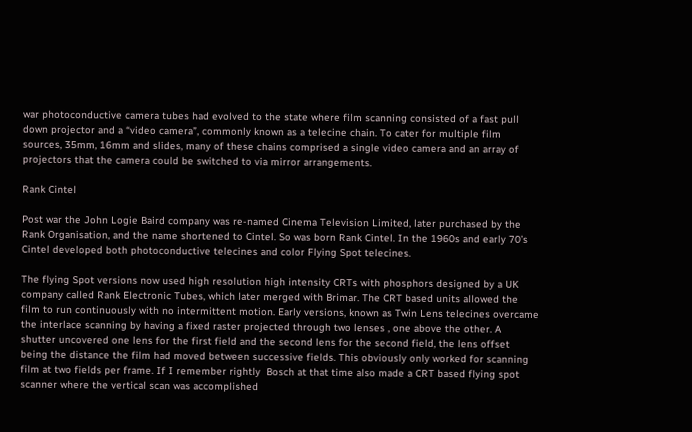war photoconductive camera tubes had evolved to the state where film scanning consisted of a fast pull down projector and a “video camera”, commonly known as a telecine chain. To cater for multiple film sources, 35mm, 16mm and slides, many of these chains comprised a single video camera and an array of projectors that the camera could be switched to via mirror arrangements.

Rank Cintel

Post war the John Logie Baird company was re-named Cinema Television Limited, later purchased by the Rank Organisation, and the name shortened to Cintel. So was born Rank Cintel. In the 1960s and early 70’s Cintel developed both photoconductive telecines and color Flying Spot telecines.

The flying Spot versions now used high resolution high intensity CRTs with phosphors designed by a UK company called Rank Electronic Tubes, which later merged with Brimar. The CRT based units allowed the film to run continuously with no intermittent motion. Early versions, known as Twin Lens telecines overcame the interlace scanning by having a fixed raster projected through two lenses , one above the other. A shutter uncovered one lens for the first field and the second lens for the second field, the lens offset being the distance the film had moved between successive fields. This obviously only worked for scanning film at two fields per frame. If I remember rightly  Bosch at that time also made a CRT based flying spot scanner where the vertical scan was accomplished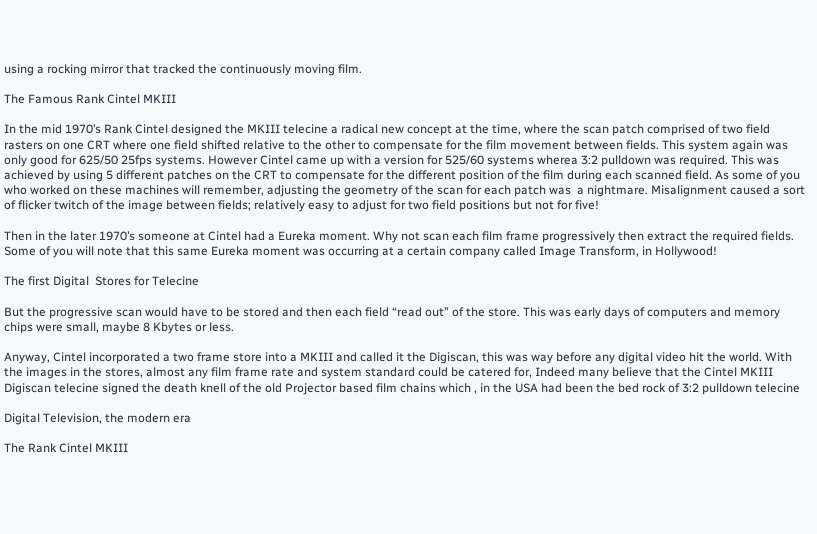using a rocking mirror that tracked the continuously moving film.

The Famous Rank Cintel MKIII

In the mid 1970’s Rank Cintel designed the MKIII telecine a radical new concept at the time, where the scan patch comprised of two field rasters on one CRT where one field shifted relative to the other to compensate for the film movement between fields. This system again was only good for 625/50 25fps systems. However Cintel came up with a version for 525/60 systems wherea 3:2 pulldown was required. This was achieved by using 5 different patches on the CRT to compensate for the different position of the film during each scanned field. As some of you who worked on these machines will remember, adjusting the geometry of the scan for each patch was  a nightmare. Misalignment caused a sort of flicker twitch of the image between fields; relatively easy to adjust for two field positions but not for five!

Then in the later 1970’s someone at Cintel had a Eureka moment. Why not scan each film frame progressively then extract the required fields. Some of you will note that this same Eureka moment was occurring at a certain company called Image Transform, in Hollywood!

The first Digital  Stores for Telecine

But the progressive scan would have to be stored and then each field “read out” of the store. This was early days of computers and memory chips were small, maybe 8 Kbytes or less.

Anyway, Cintel incorporated a two frame store into a MKIII and called it the Digiscan, this was way before any digital video hit the world. With the images in the stores, almost any film frame rate and system standard could be catered for, Indeed many believe that the Cintel MKIII Digiscan telecine signed the death knell of the old Projector based film chains which , in the USA had been the bed rock of 3:2 pulldown telecine

Digital Television, the modern era

The Rank Cintel MKIII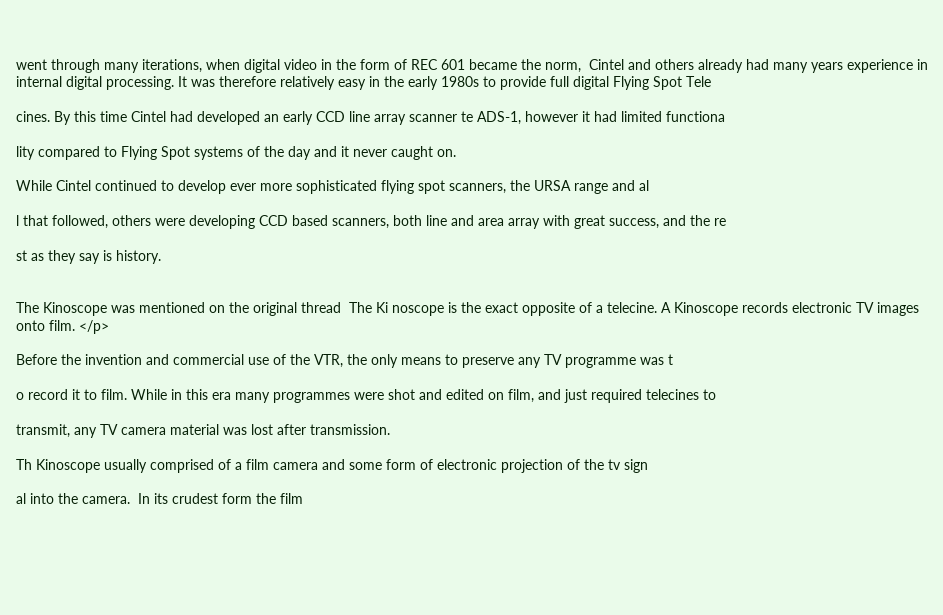went through many iterations, when digital video in the form of REC 601 became the norm,  Cintel and others already had many years experience in internal digital processing. It was therefore relatively easy in the early 1980s to provide full digital Flying Spot Tele

cines. By this time Cintel had developed an early CCD line array scanner te ADS-1, however it had limited functiona

lity compared to Flying Spot systems of the day and it never caught on.

While Cintel continued to develop ever more sophisticated flying spot scanners, the URSA range and al

l that followed, others were developing CCD based scanners, both line and area array with great success, and the re

st as they say is history.


The Kinoscope was mentioned on the original thread  The Ki noscope is the exact opposite of a telecine. A Kinoscope records electronic TV images onto film. </p>

Before the invention and commercial use of the VTR, the only means to preserve any TV programme was t

o record it to film. While in this era many programmes were shot and edited on film, and just required telecines to

transmit, any TV camera material was lost after transmission.

Th Kinoscope usually comprised of a film camera and some form of electronic projection of the tv sign

al into the camera.  In its crudest form the film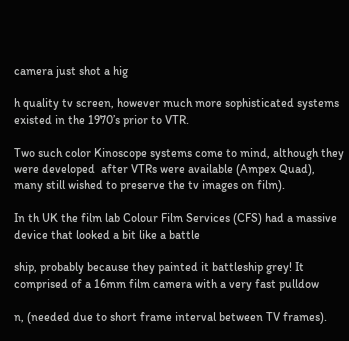camera just shot a hig

h quality tv screen, however much more sophisticated systems existed in the 1970’s prior to VTR.

Two such color Kinoscope systems come to mind, although they were developed  after VTRs were available (Ampex Quad), many still wished to preserve the tv images on film).

In th UK the film lab Colour Film Services (CFS) had a massive device that looked a bit like a battle

ship, probably because they painted it battleship grey! It comprised of a 16mm film camera with a very fast pulldow

n, (needed due to short frame interval between TV frames).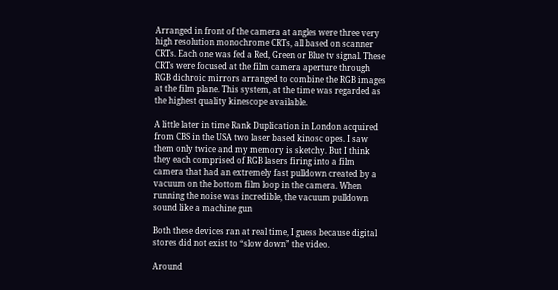Arranged in front of the camera at angles were three very high resolution monochrome CRTs, all based on scanner CRTs. Each one was fed a Red, Green or Blue tv signal. These CRTs were focused at the film camera aperture through RGB dichroic mirrors arranged to combine the RGB images at the film plane. This system, at the time was regarded as the highest quality kinescope available.

A little later in time Rank Duplication in London acquired from CBS in the USA two laser based kinosc opes. I saw them only twice and my memory is sketchy. But I think they each comprised of RGB lasers firing into a film camera that had an extremely fast pulldown created by a vacuum on the bottom film loop in the camera. When running the noise was incredible, the vacuum pulldown sound like a machine gun

Both these devices ran at real time, I guess because digital stores did not exist to “slow down” the video.

Around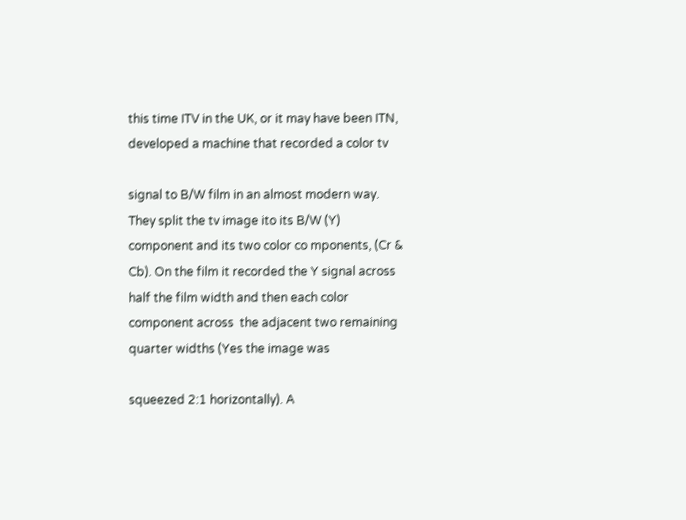this time ITV in the UK, or it may have been ITN, developed a machine that recorded a color tv

signal to B/W film in an almost modern way. They split the tv image ito its B/W (Y) component and its two color co mponents, (Cr & Cb). On the film it recorded the Y signal across half the film width and then each color component across  the adjacent two remaining quarter widths (Yes the image was

squeezed 2:1 horizontally). A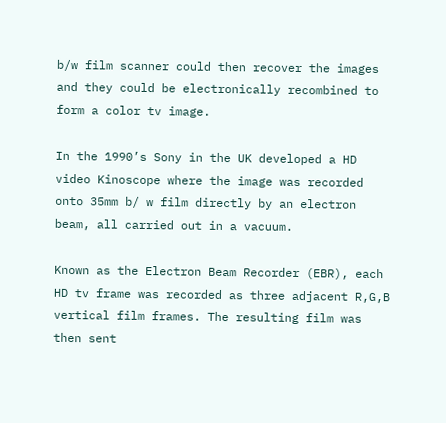b/w film scanner could then recover the images and they could be electronically recombined to form a color tv image.

In the 1990’s Sony in the UK developed a HD video Kinoscope where the image was recorded onto 35mm b/ w film directly by an electron beam, all carried out in a vacuum.

Known as the Electron Beam Recorder (EBR), each HD tv frame was recorded as three adjacent R,G,B vertical film frames. The resulting film was then sent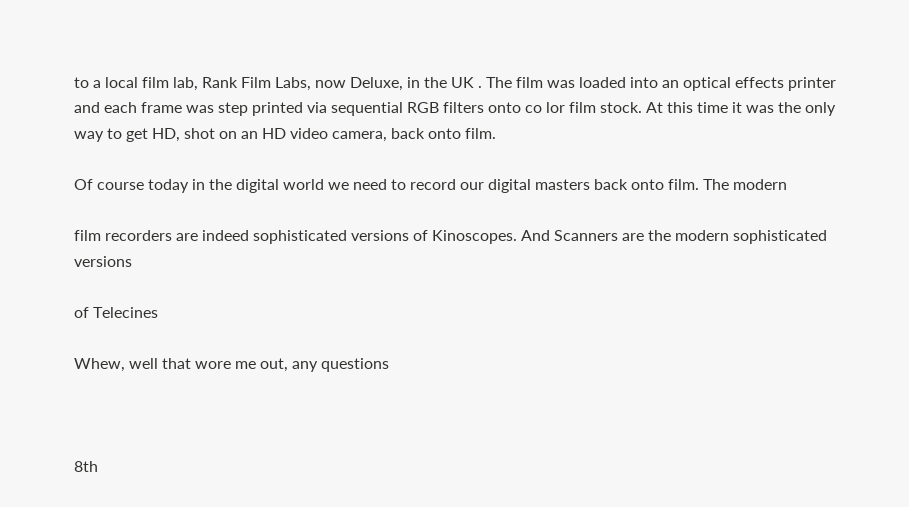to a local film lab, Rank Film Labs, now Deluxe, in the UK . The film was loaded into an optical effects printer and each frame was step printed via sequential RGB filters onto co lor film stock. At this time it was the only way to get HD, shot on an HD video camera, back onto film.

Of course today in the digital world we need to record our digital masters back onto film. The modern

film recorders are indeed sophisticated versions of Kinoscopes. And Scanners are the modern sophisticated versions

of Telecines

Whew, well that wore me out, any questions



8th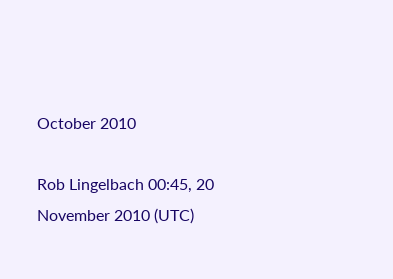October 2010

Rob Lingelbach 00:45, 20 November 2010 (UTC)